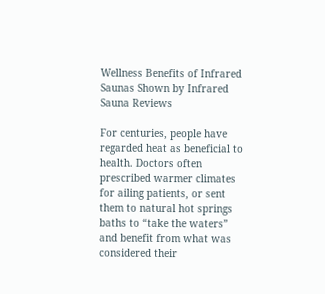Wellness Benefits of Infrared Saunas Shown by Infrared Sauna Reviews

For centuries, people have regarded heat as beneficial to health. Doctors often prescribed warmer climates for ailing patients, or sent them to natural hot springs baths to “take the waters” and benefit from what was considered their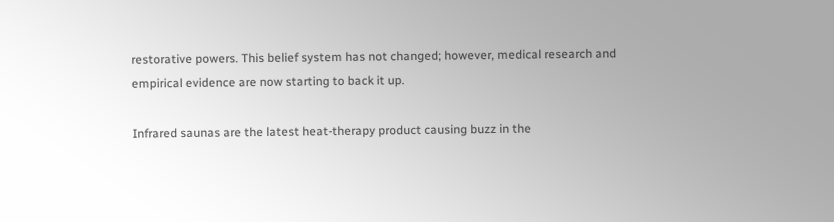restorative powers. This belief system has not changed; however, medical research and empirical evidence are now starting to back it up.

Infrared saunas are the latest heat-therapy product causing buzz in the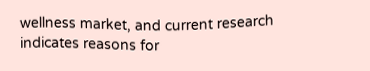wellness market, and current research indicates reasons for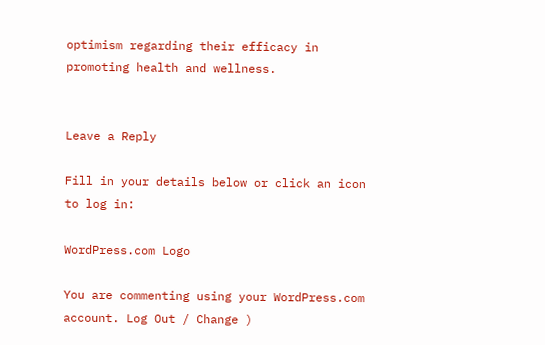optimism regarding their efficacy in promoting health and wellness.


Leave a Reply

Fill in your details below or click an icon to log in:

WordPress.com Logo

You are commenting using your WordPress.com account. Log Out / Change )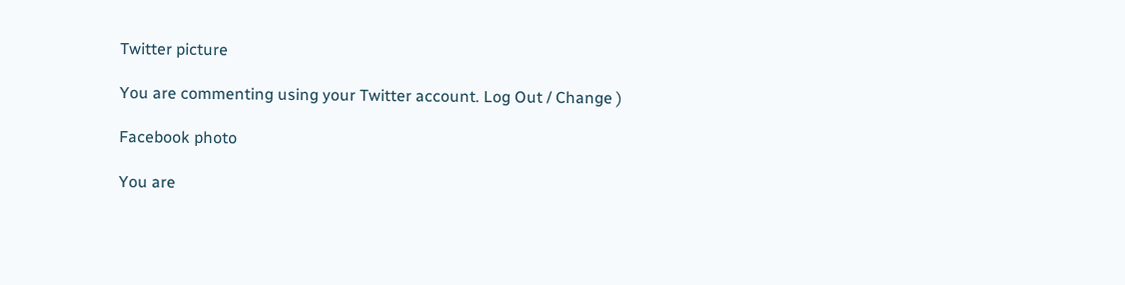Twitter picture

You are commenting using your Twitter account. Log Out / Change )

Facebook photo

You are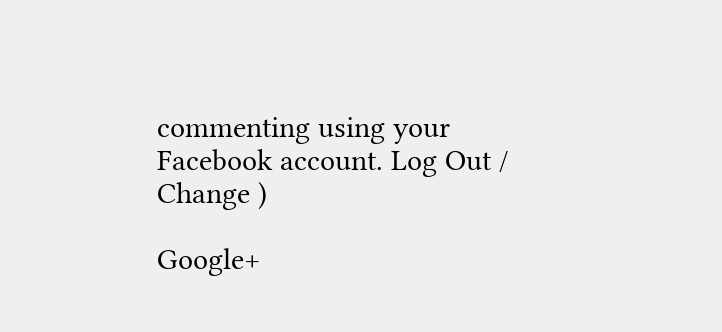commenting using your Facebook account. Log Out / Change )

Google+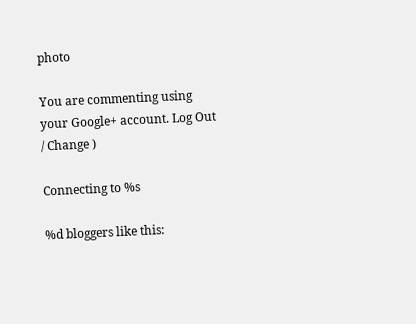photo

You are commenting using your Google+ account. Log Out / Change )

Connecting to %s

%d bloggers like this: